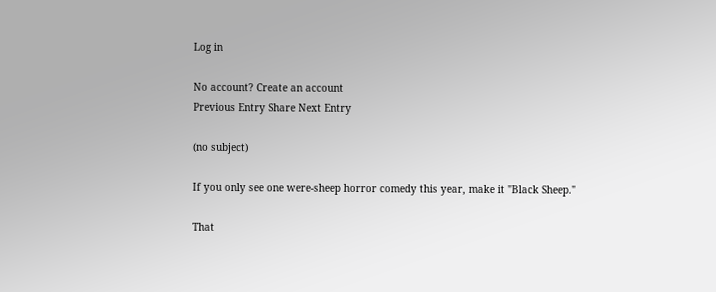Log in

No account? Create an account
Previous Entry Share Next Entry

(no subject)

If you only see one were-sheep horror comedy this year, make it "Black Sheep."

That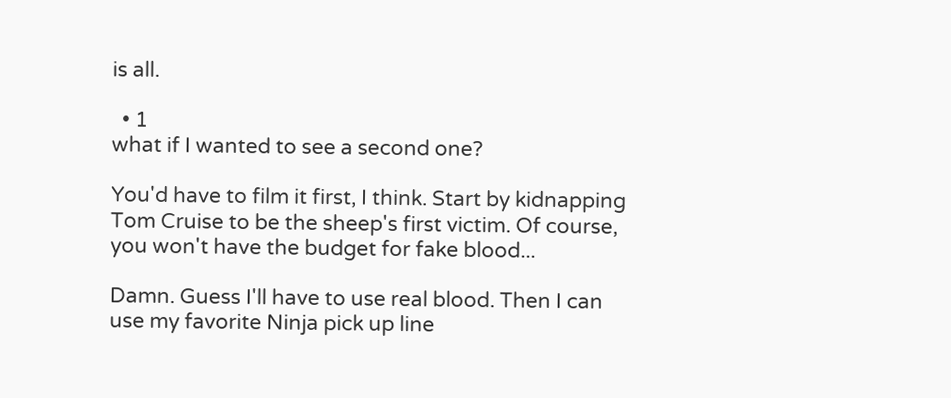is all.

  • 1
what if I wanted to see a second one?

You'd have to film it first, I think. Start by kidnapping Tom Cruise to be the sheep's first victim. Of course, you won't have the budget for fake blood...

Damn. Guess I'll have to use real blood. Then I can use my favorite Ninja pick up line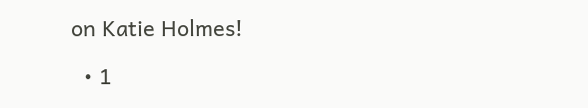on Katie Holmes!

  • 1